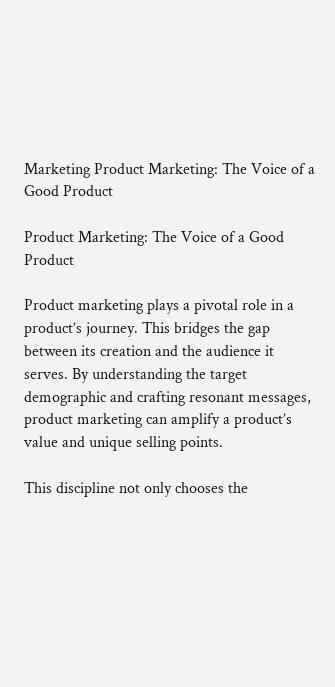Marketing Product Marketing: The Voice of a Good Product

Product Marketing: The Voice of a Good Product

Product marketing plays a pivotal role in a product’s journey. This bridges the gap between its creation and the audience it serves. By understanding the target demographic and crafting resonant messages, product marketing can amplify a product’s value and unique selling points.

This discipline not only chooses the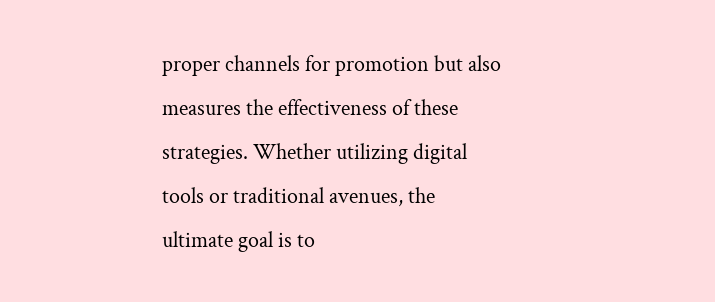proper channels for promotion but also measures the effectiveness of these strategies. Whether utilizing digital tools or traditional avenues, the ultimate goal is to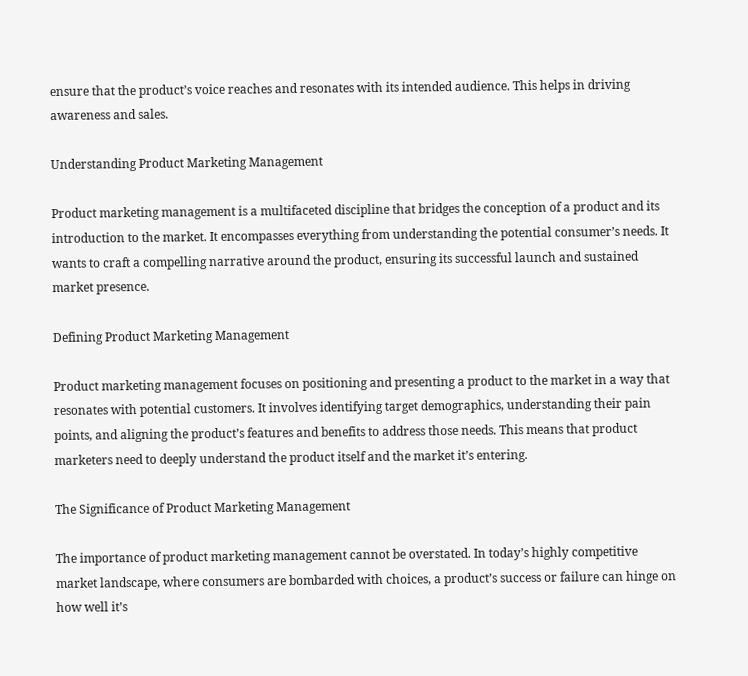ensure that the product’s voice reaches and resonates with its intended audience. This helps in driving awareness and sales.

Understanding Product Marketing Management

Product marketing management is a multifaceted discipline that bridges the conception of a product and its introduction to the market. It encompasses everything from understanding the potential consumer’s needs. It wants to craft a compelling narrative around the product, ensuring its successful launch and sustained market presence.

Defining Product Marketing Management

Product marketing management focuses on positioning and presenting a product to the market in a way that resonates with potential customers. It involves identifying target demographics, understanding their pain points, and aligning the product’s features and benefits to address those needs. This means that product marketers need to deeply understand the product itself and the market it’s entering.

The Significance of Product Marketing Management

The importance of product marketing management cannot be overstated. In today’s highly competitive market landscape, where consumers are bombarded with choices, a product’s success or failure can hinge on how well it’s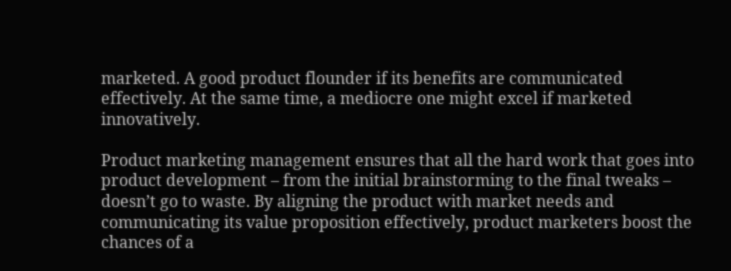marketed. A good product flounder if its benefits are communicated effectively. At the same time, a mediocre one might excel if marketed innovatively.

Product marketing management ensures that all the hard work that goes into product development – from the initial brainstorming to the final tweaks – doesn’t go to waste. By aligning the product with market needs and communicating its value proposition effectively, product marketers boost the chances of a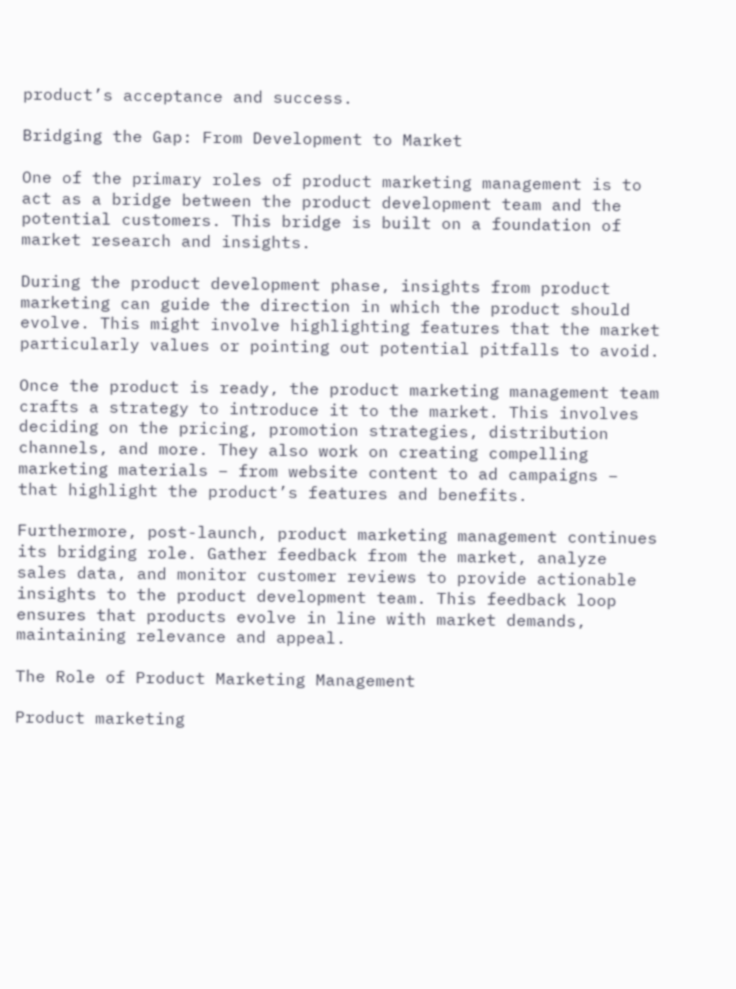product’s acceptance and success.

Bridging the Gap: From Development to Market

One of the primary roles of product marketing management is to act as a bridge between the product development team and the potential customers. This bridge is built on a foundation of market research and insights.

During the product development phase, insights from product marketing can guide the direction in which the product should evolve. This might involve highlighting features that the market particularly values or pointing out potential pitfalls to avoid.

Once the product is ready, the product marketing management team crafts a strategy to introduce it to the market. This involves deciding on the pricing, promotion strategies, distribution channels, and more. They also work on creating compelling marketing materials – from website content to ad campaigns – that highlight the product’s features and benefits.

Furthermore, post-launch, product marketing management continues its bridging role. Gather feedback from the market, analyze sales data, and monitor customer reviews to provide actionable insights to the product development team. This feedback loop ensures that products evolve in line with market demands, maintaining relevance and appeal.

The Role of Product Marketing Management

Product marketing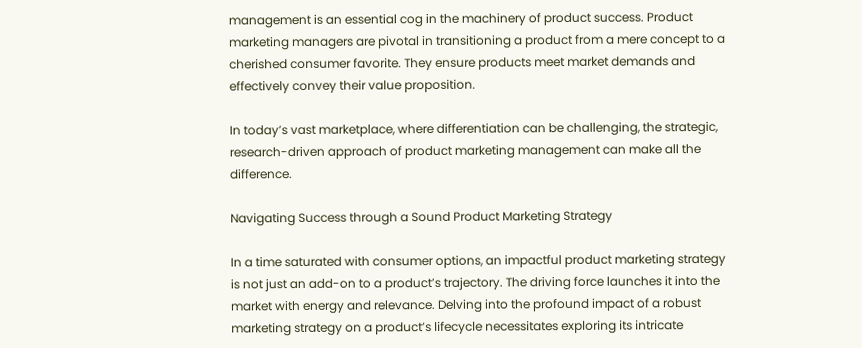management is an essential cog in the machinery of product success. Product marketing managers are pivotal in transitioning a product from a mere concept to a cherished consumer favorite. They ensure products meet market demands and effectively convey their value proposition.

In today’s vast marketplace, where differentiation can be challenging, the strategic, research-driven approach of product marketing management can make all the difference.

Navigating Success through a Sound Product Marketing Strategy

In a time saturated with consumer options, an impactful product marketing strategy is not just an add-on to a product’s trajectory. The driving force launches it into the market with energy and relevance. Delving into the profound impact of a robust marketing strategy on a product’s lifecycle necessitates exploring its intricate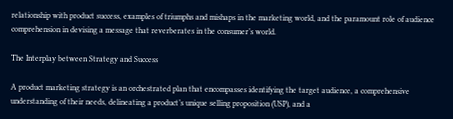relationship with product success, examples of triumphs and mishaps in the marketing world, and the paramount role of audience comprehension in devising a message that reverberates in the consumer’s world.

The Interplay between Strategy and Success

A product marketing strategy is an orchestrated plan that encompasses identifying the target audience, a comprehensive understanding of their needs, delineating a product’s unique selling proposition (USP), and a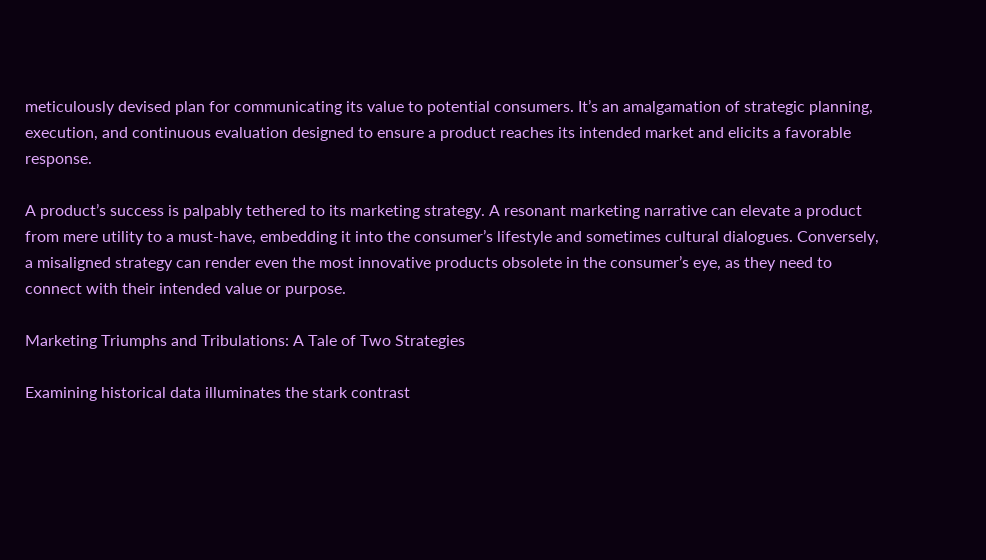meticulously devised plan for communicating its value to potential consumers. It’s an amalgamation of strategic planning, execution, and continuous evaluation designed to ensure a product reaches its intended market and elicits a favorable response.

A product’s success is palpably tethered to its marketing strategy. A resonant marketing narrative can elevate a product from mere utility to a must-have, embedding it into the consumer’s lifestyle and sometimes cultural dialogues. Conversely, a misaligned strategy can render even the most innovative products obsolete in the consumer’s eye, as they need to connect with their intended value or purpose.

Marketing Triumphs and Tribulations: A Tale of Two Strategies

Examining historical data illuminates the stark contrast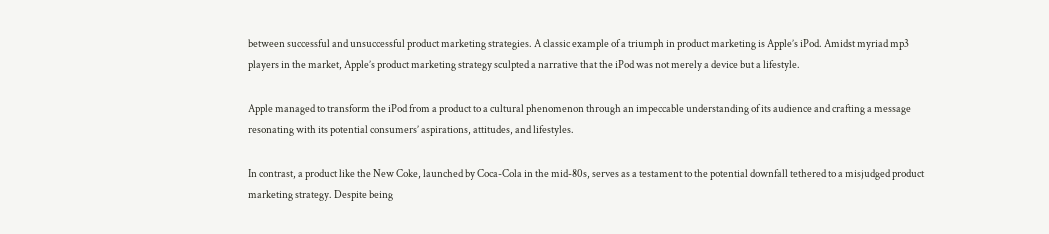between successful and unsuccessful product marketing strategies. A classic example of a triumph in product marketing is Apple’s iPod. Amidst myriad mp3 players in the market, Apple’s product marketing strategy sculpted a narrative that the iPod was not merely a device but a lifestyle.

Apple managed to transform the iPod from a product to a cultural phenomenon through an impeccable understanding of its audience and crafting a message resonating with its potential consumers’ aspirations, attitudes, and lifestyles.

In contrast, a product like the New Coke, launched by Coca-Cola in the mid-80s, serves as a testament to the potential downfall tethered to a misjudged product marketing strategy. Despite being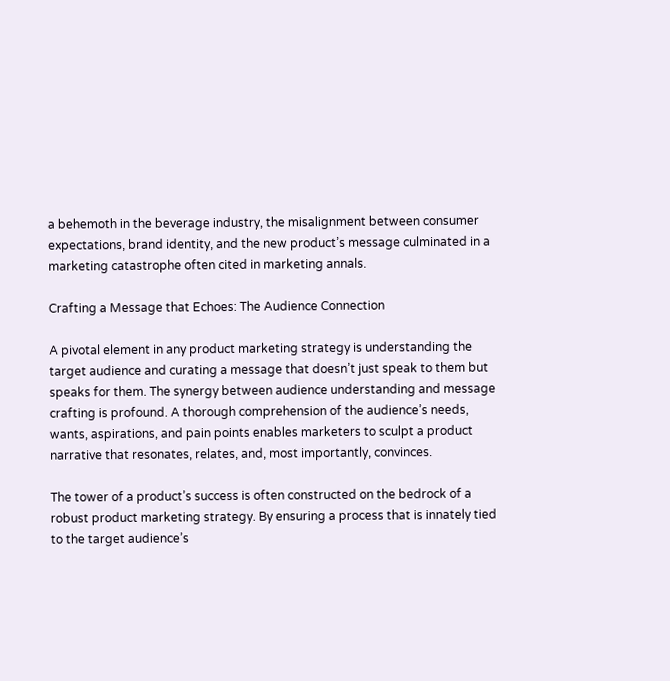a behemoth in the beverage industry, the misalignment between consumer expectations, brand identity, and the new product’s message culminated in a marketing catastrophe often cited in marketing annals.

Crafting a Message that Echoes: The Audience Connection

A pivotal element in any product marketing strategy is understanding the target audience and curating a message that doesn’t just speak to them but speaks for them. The synergy between audience understanding and message crafting is profound. A thorough comprehension of the audience’s needs, wants, aspirations, and pain points enables marketers to sculpt a product narrative that resonates, relates, and, most importantly, convinces.

The tower of a product’s success is often constructed on the bedrock of a robust product marketing strategy. By ensuring a process that is innately tied to the target audience’s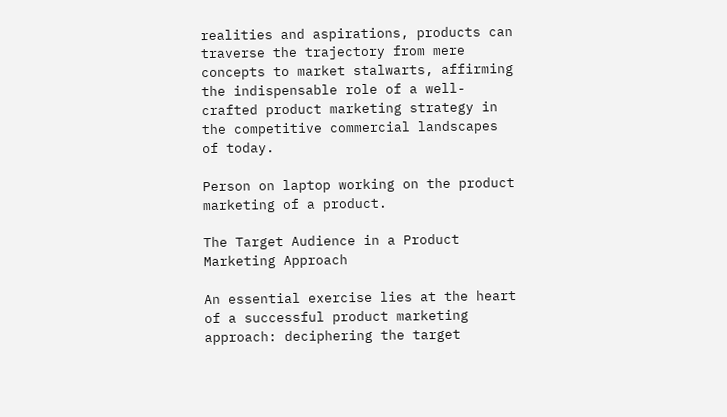realities and aspirations, products can traverse the trajectory from mere concepts to market stalwarts, affirming the indispensable role of a well-crafted product marketing strategy in the competitive commercial landscapes of today.

Person on laptop working on the product marketing of a product.

The Target Audience in a Product Marketing Approach

An essential exercise lies at the heart of a successful product marketing approach: deciphering the target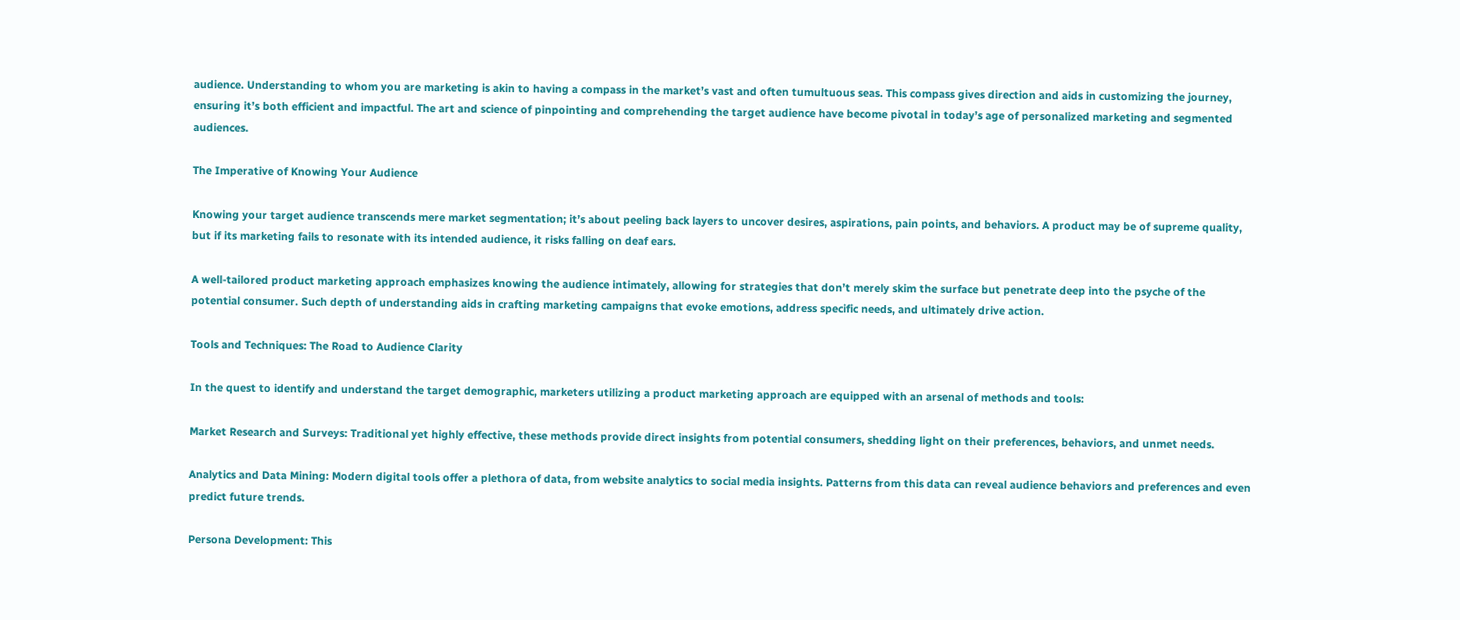audience. Understanding to whom you are marketing is akin to having a compass in the market’s vast and often tumultuous seas. This compass gives direction and aids in customizing the journey, ensuring it’s both efficient and impactful. The art and science of pinpointing and comprehending the target audience have become pivotal in today’s age of personalized marketing and segmented audiences.

The Imperative of Knowing Your Audience

Knowing your target audience transcends mere market segmentation; it’s about peeling back layers to uncover desires, aspirations, pain points, and behaviors. A product may be of supreme quality, but if its marketing fails to resonate with its intended audience, it risks falling on deaf ears.

A well-tailored product marketing approach emphasizes knowing the audience intimately, allowing for strategies that don’t merely skim the surface but penetrate deep into the psyche of the potential consumer. Such depth of understanding aids in crafting marketing campaigns that evoke emotions, address specific needs, and ultimately drive action.

Tools and Techniques: The Road to Audience Clarity

In the quest to identify and understand the target demographic, marketers utilizing a product marketing approach are equipped with an arsenal of methods and tools:

Market Research and Surveys: Traditional yet highly effective, these methods provide direct insights from potential consumers, shedding light on their preferences, behaviors, and unmet needs.

Analytics and Data Mining: Modern digital tools offer a plethora of data, from website analytics to social media insights. Patterns from this data can reveal audience behaviors and preferences and even predict future trends.

Persona Development: This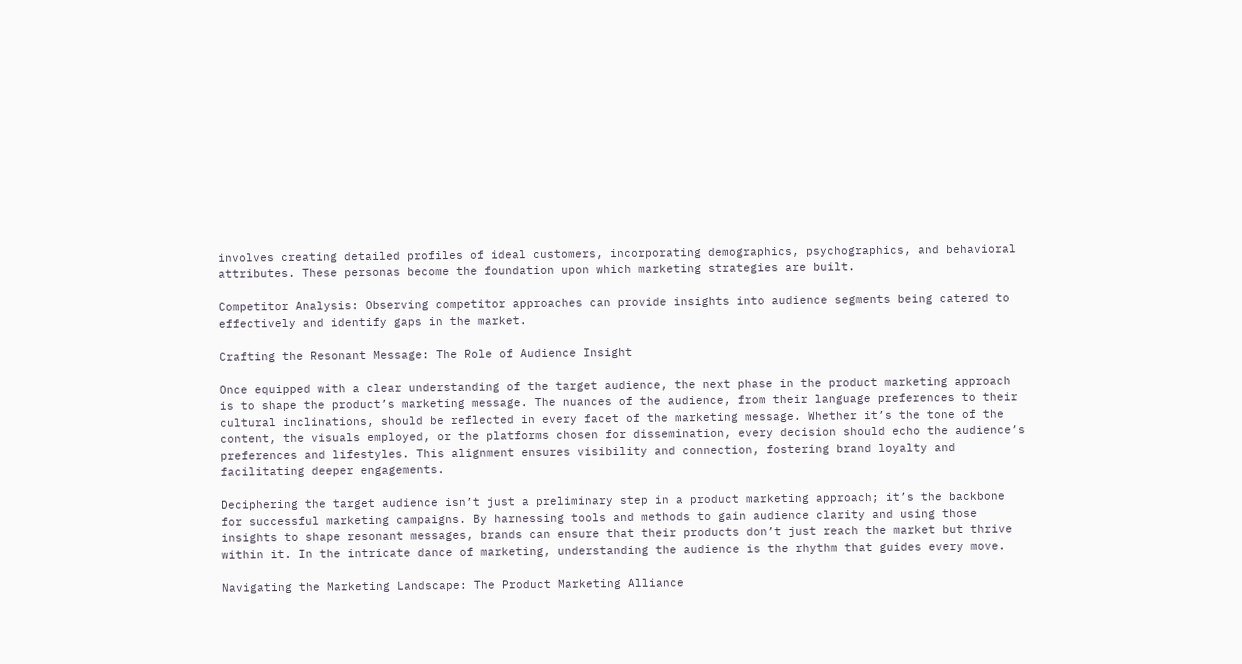involves creating detailed profiles of ideal customers, incorporating demographics, psychographics, and behavioral attributes. These personas become the foundation upon which marketing strategies are built.

Competitor Analysis: Observing competitor approaches can provide insights into audience segments being catered to effectively and identify gaps in the market.

Crafting the Resonant Message: The Role of Audience Insight

Once equipped with a clear understanding of the target audience, the next phase in the product marketing approach is to shape the product’s marketing message. The nuances of the audience, from their language preferences to their cultural inclinations, should be reflected in every facet of the marketing message. Whether it’s the tone of the content, the visuals employed, or the platforms chosen for dissemination, every decision should echo the audience’s preferences and lifestyles. This alignment ensures visibility and connection, fostering brand loyalty and facilitating deeper engagements.

Deciphering the target audience isn’t just a preliminary step in a product marketing approach; it’s the backbone for successful marketing campaigns. By harnessing tools and methods to gain audience clarity and using those insights to shape resonant messages, brands can ensure that their products don’t just reach the market but thrive within it. In the intricate dance of marketing, understanding the audience is the rhythm that guides every move.

Navigating the Marketing Landscape: The Product Marketing Alliance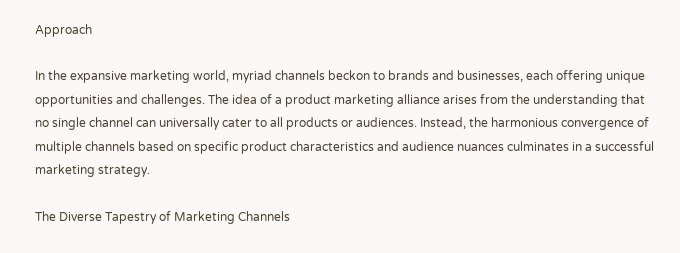Approach

In the expansive marketing world, myriad channels beckon to brands and businesses, each offering unique opportunities and challenges. The idea of a product marketing alliance arises from the understanding that no single channel can universally cater to all products or audiences. Instead, the harmonious convergence of multiple channels based on specific product characteristics and audience nuances culminates in a successful marketing strategy.

The Diverse Tapestry of Marketing Channels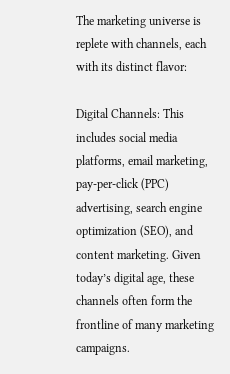The marketing universe is replete with channels, each with its distinct flavor:

Digital Channels: This includes social media platforms, email marketing, pay-per-click (PPC) advertising, search engine optimization (SEO), and content marketing. Given today’s digital age, these channels often form the frontline of many marketing campaigns.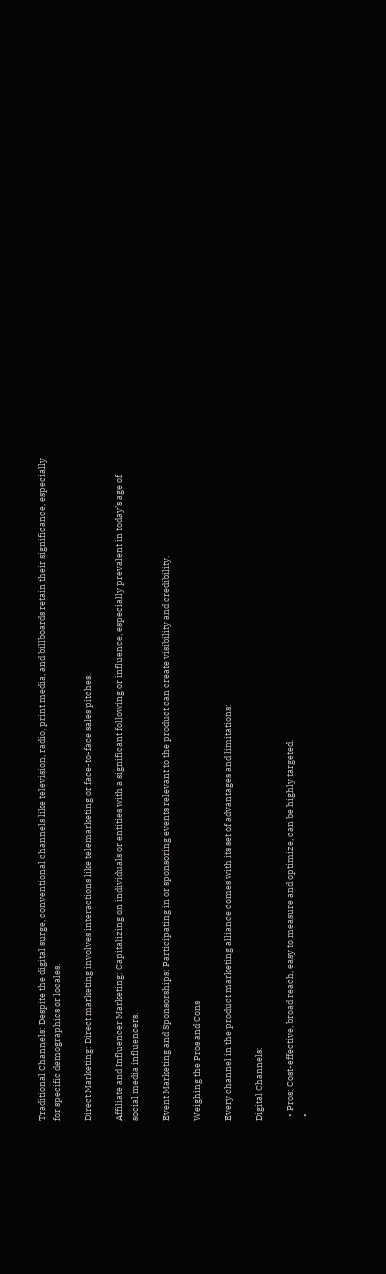Traditional Channels: Despite the digital surge, conventional channels like television, radio, print media, and billboards retain their significance, especially for specific demographics or locales.

Direct Marketing: Direct marketing involves interactions like telemarketing or face-to-face sales pitches.

Affiliate and Influencer Marketing: Capitalizing on individuals or entities with a significant following or influence, especially prevalent in today’s age of social media influencers.

Event Marketing and Sponsorships: Participating in or sponsoring events relevant to the product can create visibility and credibility.

Weighing the Pros and Cons

Every channel in the product marketing alliance comes with its set of advantages and limitations:

Digital Channels:

  • Pros: Cost-effective, broad reach, easy to measure and optimize, can be highly targeted.
  •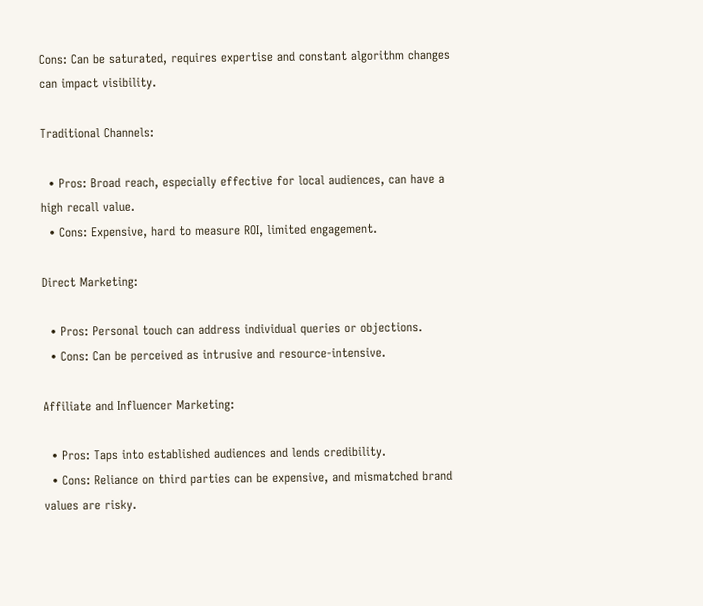Cons: Can be saturated, requires expertise and constant algorithm changes can impact visibility.

Traditional Channels:

  • Pros: Broad reach, especially effective for local audiences, can have a high recall value.
  • Cons: Expensive, hard to measure ROI, limited engagement.

Direct Marketing:

  • Pros: Personal touch can address individual queries or objections.
  • Cons: Can be perceived as intrusive and resource-intensive.

Affiliate and Influencer Marketing:

  • Pros: Taps into established audiences and lends credibility.
  • Cons: Reliance on third parties can be expensive, and mismatched brand values are risky.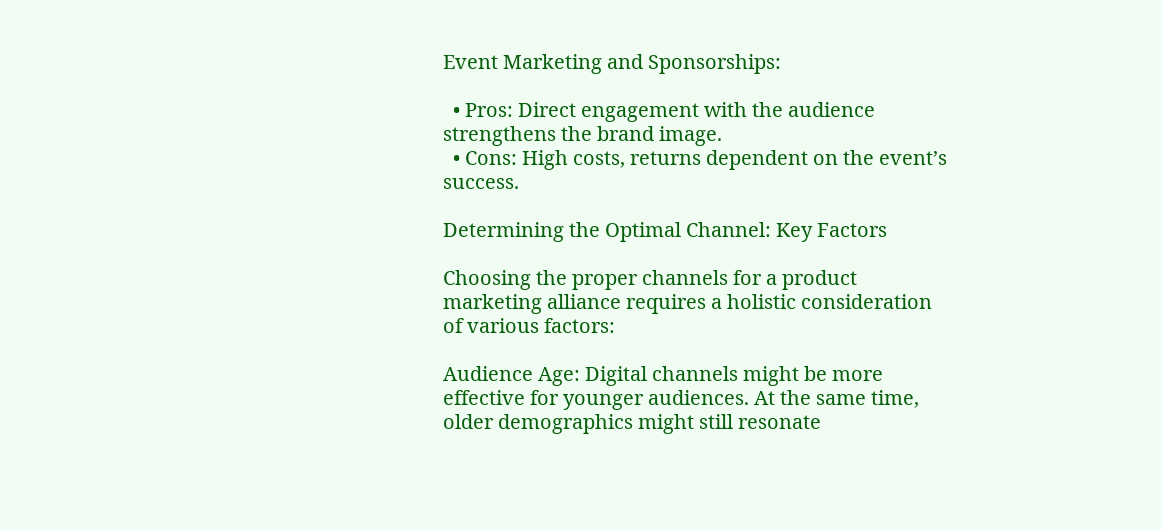Event Marketing and Sponsorships:

  • Pros: Direct engagement with the audience strengthens the brand image.
  • Cons: High costs, returns dependent on the event’s success.

Determining the Optimal Channel: Key Factors

Choosing the proper channels for a product marketing alliance requires a holistic consideration of various factors:

Audience Age: Digital channels might be more effective for younger audiences. At the same time, older demographics might still resonate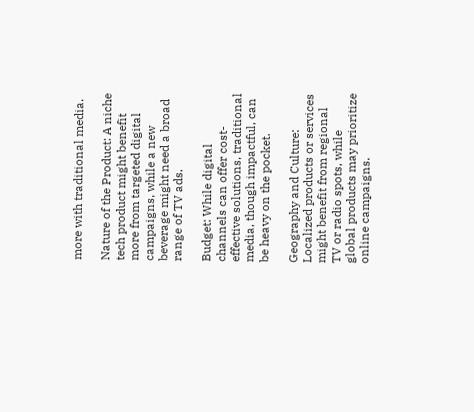more with traditional media.

Nature of the Product: A niche tech product might benefit more from targeted digital campaigns, while a new beverage might need a broad range of TV ads.

Budget: While digital channels can offer cost-effective solutions, traditional media, though impactful, can be heavy on the pocket.

Geography and Culture: Localized products or services might benefit from regional TV or radio spots, while global products may prioritize online campaigns.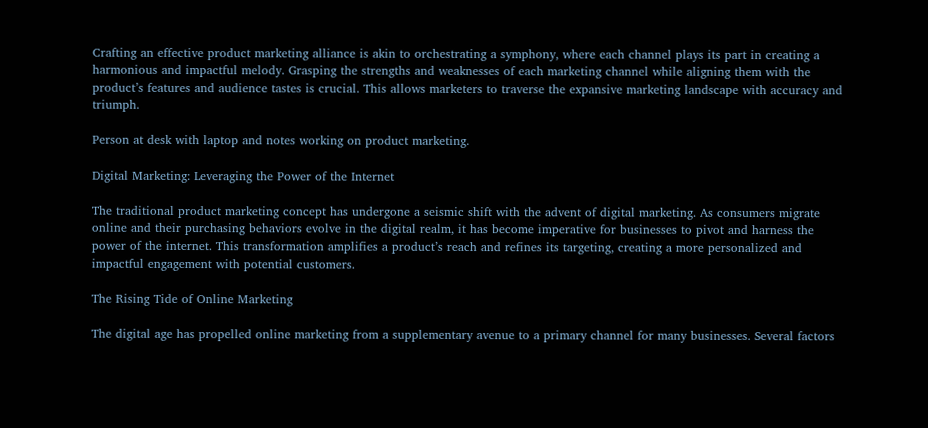Crafting an effective product marketing alliance is akin to orchestrating a symphony, where each channel plays its part in creating a harmonious and impactful melody. Grasping the strengths and weaknesses of each marketing channel while aligning them with the product’s features and audience tastes is crucial. This allows marketers to traverse the expansive marketing landscape with accuracy and triumph.

Person at desk with laptop and notes working on product marketing.

Digital Marketing: Leveraging the Power of the Internet

The traditional product marketing concept has undergone a seismic shift with the advent of digital marketing. As consumers migrate online and their purchasing behaviors evolve in the digital realm, it has become imperative for businesses to pivot and harness the power of the internet. This transformation amplifies a product’s reach and refines its targeting, creating a more personalized and impactful engagement with potential customers.

The Rising Tide of Online Marketing

The digital age has propelled online marketing from a supplementary avenue to a primary channel for many businesses. Several factors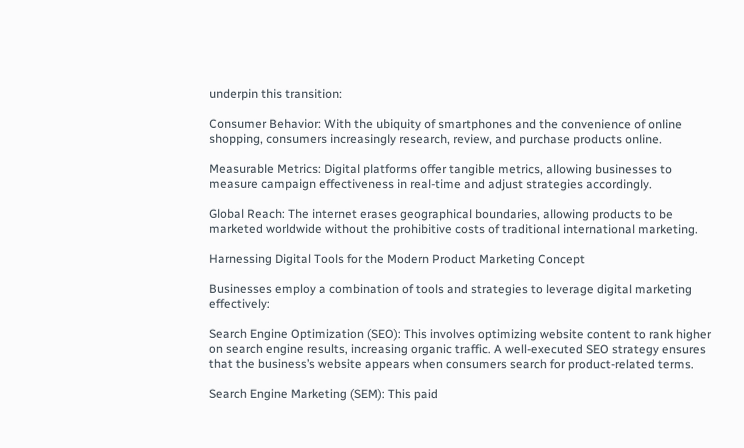underpin this transition:

Consumer Behavior: With the ubiquity of smartphones and the convenience of online shopping, consumers increasingly research, review, and purchase products online.

Measurable Metrics: Digital platforms offer tangible metrics, allowing businesses to measure campaign effectiveness in real-time and adjust strategies accordingly.

Global Reach: The internet erases geographical boundaries, allowing products to be marketed worldwide without the prohibitive costs of traditional international marketing.

Harnessing Digital Tools for the Modern Product Marketing Concept

Businesses employ a combination of tools and strategies to leverage digital marketing effectively:

Search Engine Optimization (SEO): This involves optimizing website content to rank higher on search engine results, increasing organic traffic. A well-executed SEO strategy ensures that the business’s website appears when consumers search for product-related terms.

Search Engine Marketing (SEM): This paid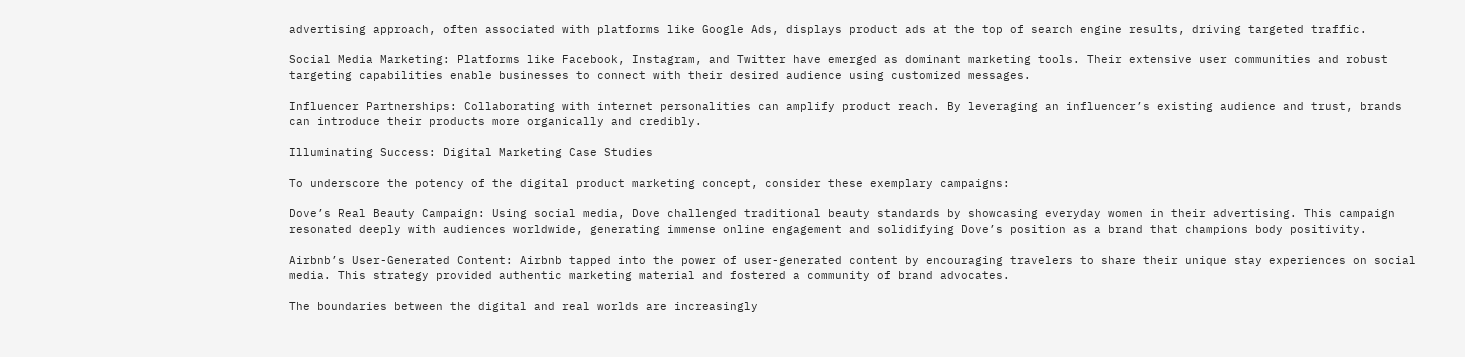advertising approach, often associated with platforms like Google Ads, displays product ads at the top of search engine results, driving targeted traffic.

Social Media Marketing: Platforms like Facebook, Instagram, and Twitter have emerged as dominant marketing tools. Their extensive user communities and robust targeting capabilities enable businesses to connect with their desired audience using customized messages.

Influencer Partnerships: Collaborating with internet personalities can amplify product reach. By leveraging an influencer’s existing audience and trust, brands can introduce their products more organically and credibly.

Illuminating Success: Digital Marketing Case Studies

To underscore the potency of the digital product marketing concept, consider these exemplary campaigns:

Dove’s Real Beauty Campaign: Using social media, Dove challenged traditional beauty standards by showcasing everyday women in their advertising. This campaign resonated deeply with audiences worldwide, generating immense online engagement and solidifying Dove’s position as a brand that champions body positivity.

Airbnb’s User-Generated Content: Airbnb tapped into the power of user-generated content by encouraging travelers to share their unique stay experiences on social media. This strategy provided authentic marketing material and fostered a community of brand advocates.

The boundaries between the digital and real worlds are increasingly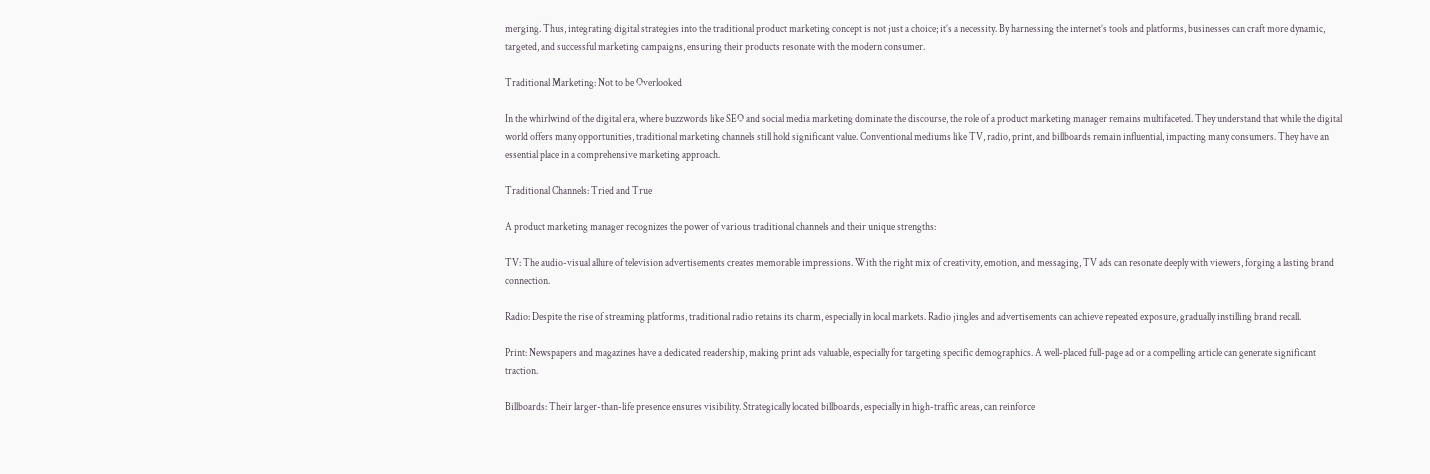merging. Thus, integrating digital strategies into the traditional product marketing concept is not just a choice; it’s a necessity. By harnessing the internet’s tools and platforms, businesses can craft more dynamic, targeted, and successful marketing campaigns, ensuring their products resonate with the modern consumer.

Traditional Marketing: Not to be Overlooked

In the whirlwind of the digital era, where buzzwords like SEO and social media marketing dominate the discourse, the role of a product marketing manager remains multifaceted. They understand that while the digital world offers many opportunities, traditional marketing channels still hold significant value. Conventional mediums like TV, radio, print, and billboards remain influential, impacting many consumers. They have an essential place in a comprehensive marketing approach.

Traditional Channels: Tried and True

A product marketing manager recognizes the power of various traditional channels and their unique strengths:

TV: The audio-visual allure of television advertisements creates memorable impressions. With the right mix of creativity, emotion, and messaging, TV ads can resonate deeply with viewers, forging a lasting brand connection.

Radio: Despite the rise of streaming platforms, traditional radio retains its charm, especially in local markets. Radio jingles and advertisements can achieve repeated exposure, gradually instilling brand recall.

Print: Newspapers and magazines have a dedicated readership, making print ads valuable, especially for targeting specific demographics. A well-placed full-page ad or a compelling article can generate significant traction.

Billboards: Their larger-than-life presence ensures visibility. Strategically located billboards, especially in high-traffic areas, can reinforce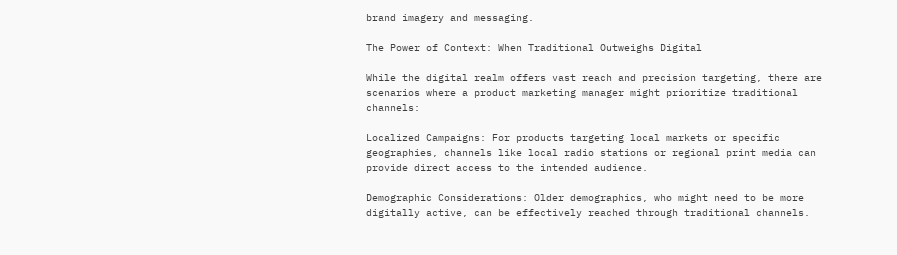brand imagery and messaging.

The Power of Context: When Traditional Outweighs Digital

While the digital realm offers vast reach and precision targeting, there are scenarios where a product marketing manager might prioritize traditional channels:

Localized Campaigns: For products targeting local markets or specific geographies, channels like local radio stations or regional print media can provide direct access to the intended audience.

Demographic Considerations: Older demographics, who might need to be more digitally active, can be effectively reached through traditional channels.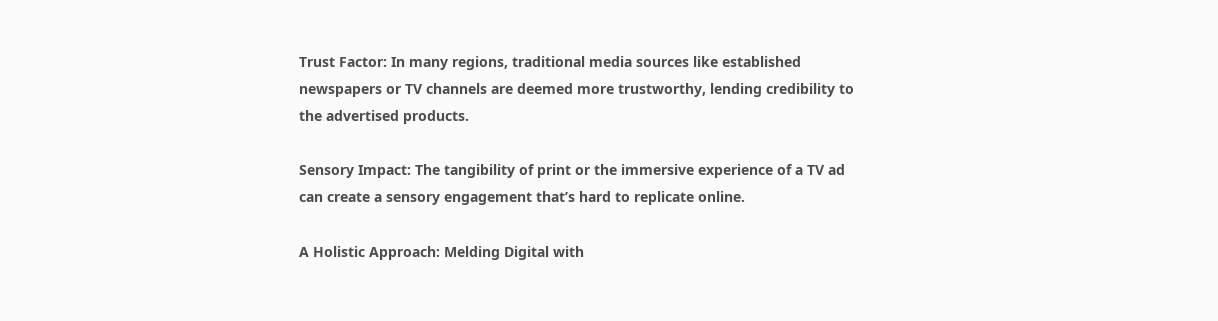Trust Factor: In many regions, traditional media sources like established newspapers or TV channels are deemed more trustworthy, lending credibility to the advertised products.

Sensory Impact: The tangibility of print or the immersive experience of a TV ad can create a sensory engagement that’s hard to replicate online.

A Holistic Approach: Melding Digital with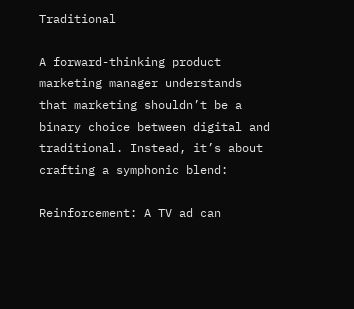Traditional

A forward-thinking product marketing manager understands that marketing shouldn’t be a binary choice between digital and traditional. Instead, it’s about crafting a symphonic blend:

Reinforcement: A TV ad can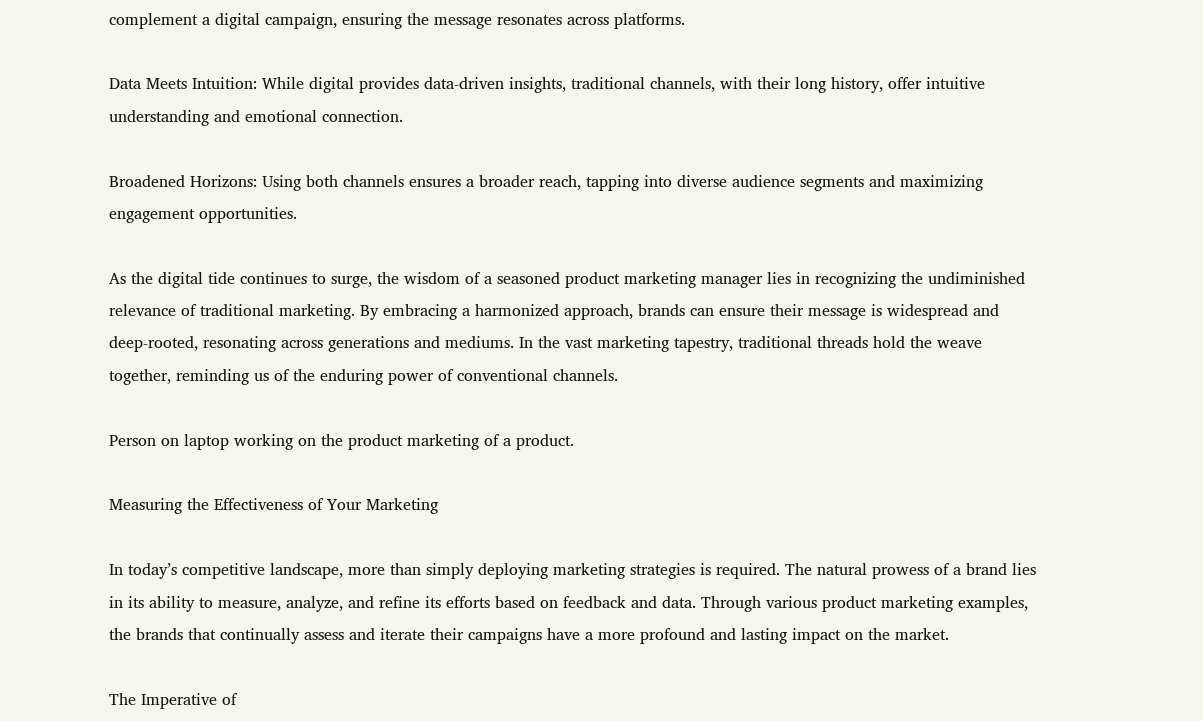complement a digital campaign, ensuring the message resonates across platforms.

Data Meets Intuition: While digital provides data-driven insights, traditional channels, with their long history, offer intuitive understanding and emotional connection.

Broadened Horizons: Using both channels ensures a broader reach, tapping into diverse audience segments and maximizing engagement opportunities.

As the digital tide continues to surge, the wisdom of a seasoned product marketing manager lies in recognizing the undiminished relevance of traditional marketing. By embracing a harmonized approach, brands can ensure their message is widespread and deep-rooted, resonating across generations and mediums. In the vast marketing tapestry, traditional threads hold the weave together, reminding us of the enduring power of conventional channels.

Person on laptop working on the product marketing of a product.

Measuring the Effectiveness of Your Marketing

In today’s competitive landscape, more than simply deploying marketing strategies is required. The natural prowess of a brand lies in its ability to measure, analyze, and refine its efforts based on feedback and data. Through various product marketing examples, the brands that continually assess and iterate their campaigns have a more profound and lasting impact on the market.

The Imperative of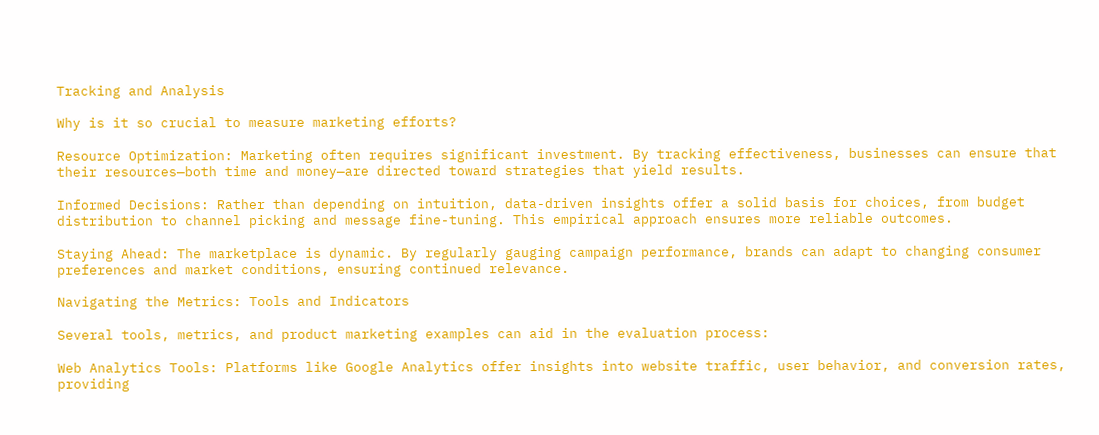Tracking and Analysis

Why is it so crucial to measure marketing efforts?

Resource Optimization: Marketing often requires significant investment. By tracking effectiveness, businesses can ensure that their resources—both time and money—are directed toward strategies that yield results.

Informed Decisions: Rather than depending on intuition, data-driven insights offer a solid basis for choices, from budget distribution to channel picking and message fine-tuning. This empirical approach ensures more reliable outcomes.

Staying Ahead: The marketplace is dynamic. By regularly gauging campaign performance, brands can adapt to changing consumer preferences and market conditions, ensuring continued relevance.

Navigating the Metrics: Tools and Indicators

Several tools, metrics, and product marketing examples can aid in the evaluation process:

Web Analytics Tools: Platforms like Google Analytics offer insights into website traffic, user behavior, and conversion rates, providing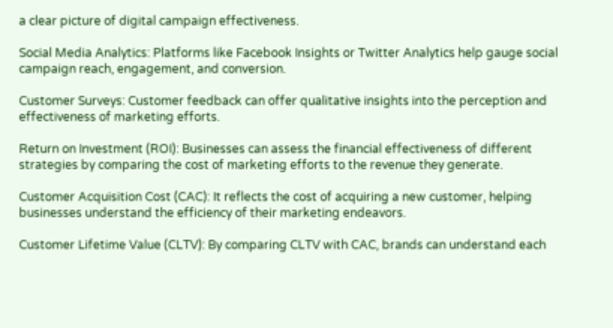a clear picture of digital campaign effectiveness.

Social Media Analytics: Platforms like Facebook Insights or Twitter Analytics help gauge social campaign reach, engagement, and conversion.

Customer Surveys: Customer feedback can offer qualitative insights into the perception and effectiveness of marketing efforts.

Return on Investment (ROI): Businesses can assess the financial effectiveness of different strategies by comparing the cost of marketing efforts to the revenue they generate.

Customer Acquisition Cost (CAC): It reflects the cost of acquiring a new customer, helping businesses understand the efficiency of their marketing endeavors.

Customer Lifetime Value (CLTV): By comparing CLTV with CAC, brands can understand each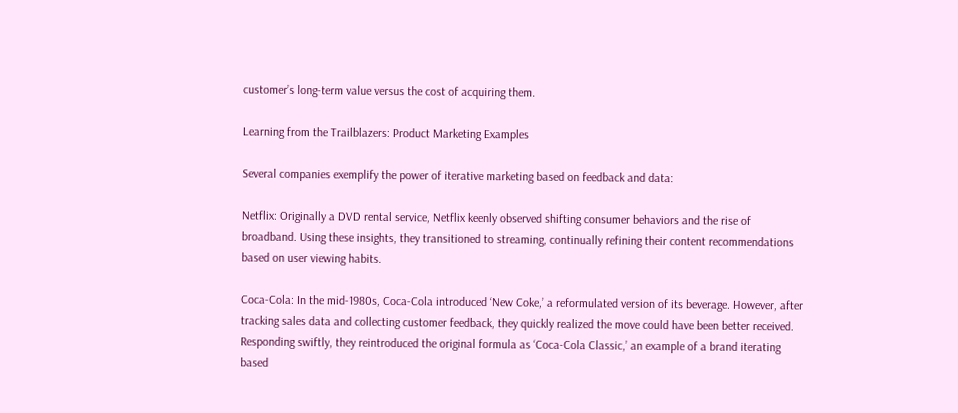customer’s long-term value versus the cost of acquiring them.

Learning from the Trailblazers: Product Marketing Examples

Several companies exemplify the power of iterative marketing based on feedback and data:

Netflix: Originally a DVD rental service, Netflix keenly observed shifting consumer behaviors and the rise of broadband. Using these insights, they transitioned to streaming, continually refining their content recommendations based on user viewing habits.

Coca-Cola: In the mid-1980s, Coca-Cola introduced ‘New Coke,’ a reformulated version of its beverage. However, after tracking sales data and collecting customer feedback, they quickly realized the move could have been better received. Responding swiftly, they reintroduced the original formula as ‘Coca-Cola Classic,’ an example of a brand iterating based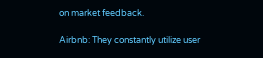on market feedback.

Airbnb: They constantly utilize user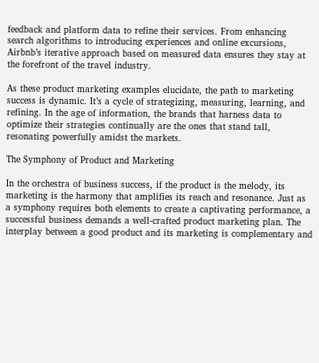feedback and platform data to refine their services. From enhancing search algorithms to introducing experiences and online excursions, Airbnb’s iterative approach based on measured data ensures they stay at the forefront of the travel industry.

As these product marketing examples elucidate, the path to marketing success is dynamic. It’s a cycle of strategizing, measuring, learning, and refining. In the age of information, the brands that harness data to optimize their strategies continually are the ones that stand tall, resonating powerfully amidst the markets.

The Symphony of Product and Marketing

In the orchestra of business success, if the product is the melody, its marketing is the harmony that amplifies its reach and resonance. Just as a symphony requires both elements to create a captivating performance, a successful business demands a well-crafted product marketing plan. The interplay between a good product and its marketing is complementary and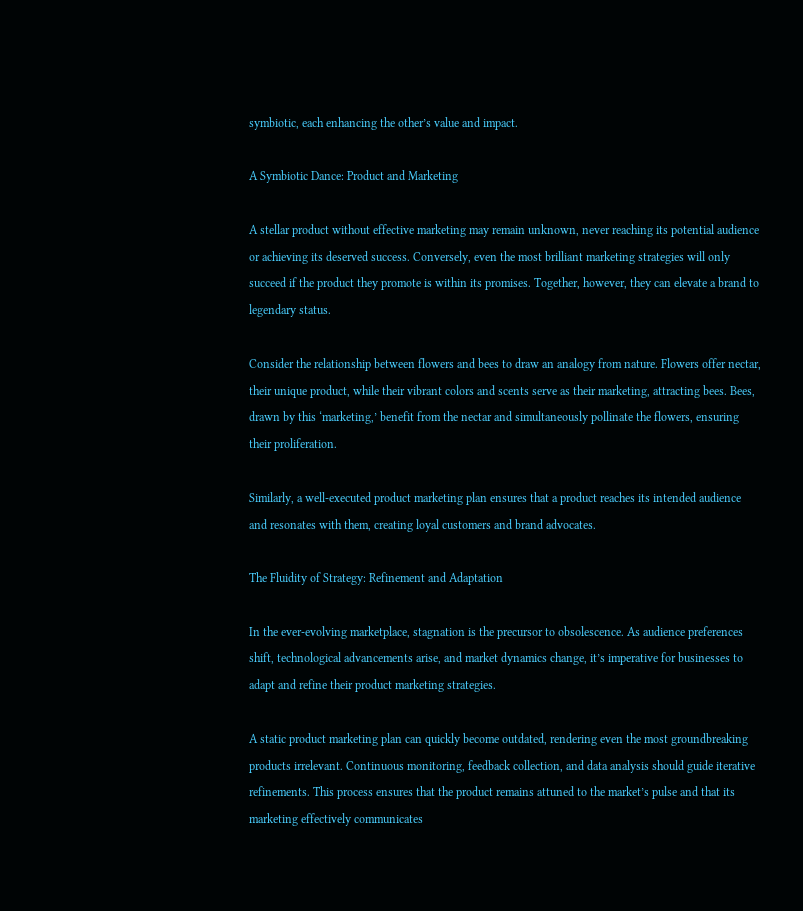symbiotic, each enhancing the other’s value and impact.

A Symbiotic Dance: Product and Marketing

A stellar product without effective marketing may remain unknown, never reaching its potential audience or achieving its deserved success. Conversely, even the most brilliant marketing strategies will only succeed if the product they promote is within its promises. Together, however, they can elevate a brand to legendary status.

Consider the relationship between flowers and bees to draw an analogy from nature. Flowers offer nectar, their unique product, while their vibrant colors and scents serve as their marketing, attracting bees. Bees, drawn by this ‘marketing,’ benefit from the nectar and simultaneously pollinate the flowers, ensuring their proliferation.

Similarly, a well-executed product marketing plan ensures that a product reaches its intended audience and resonates with them, creating loyal customers and brand advocates.

The Fluidity of Strategy: Refinement and Adaptation

In the ever-evolving marketplace, stagnation is the precursor to obsolescence. As audience preferences shift, technological advancements arise, and market dynamics change, it’s imperative for businesses to adapt and refine their product marketing strategies.

A static product marketing plan can quickly become outdated, rendering even the most groundbreaking products irrelevant. Continuous monitoring, feedback collection, and data analysis should guide iterative refinements. This process ensures that the product remains attuned to the market’s pulse and that its marketing effectively communicates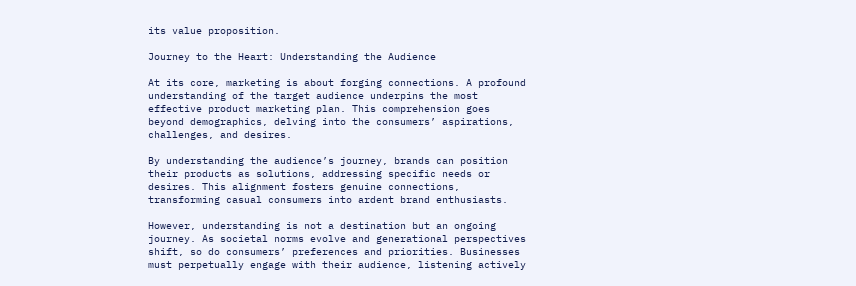its value proposition.

Journey to the Heart: Understanding the Audience

At its core, marketing is about forging connections. A profound understanding of the target audience underpins the most effective product marketing plan. This comprehension goes beyond demographics, delving into the consumers’ aspirations, challenges, and desires.

By understanding the audience’s journey, brands can position their products as solutions, addressing specific needs or desires. This alignment fosters genuine connections, transforming casual consumers into ardent brand enthusiasts.

However, understanding is not a destination but an ongoing journey. As societal norms evolve and generational perspectives shift, so do consumers’ preferences and priorities. Businesses must perpetually engage with their audience, listening actively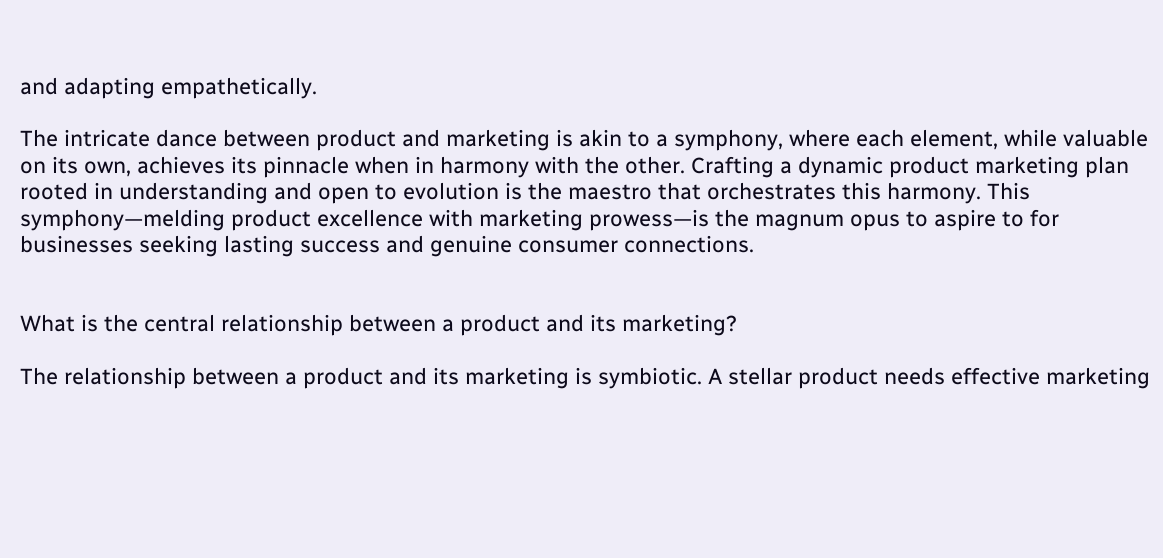and adapting empathetically.

The intricate dance between product and marketing is akin to a symphony, where each element, while valuable on its own, achieves its pinnacle when in harmony with the other. Crafting a dynamic product marketing plan rooted in understanding and open to evolution is the maestro that orchestrates this harmony. This symphony—melding product excellence with marketing prowess—is the magnum opus to aspire to for businesses seeking lasting success and genuine consumer connections.


What is the central relationship between a product and its marketing?

The relationship between a product and its marketing is symbiotic. A stellar product needs effective marketing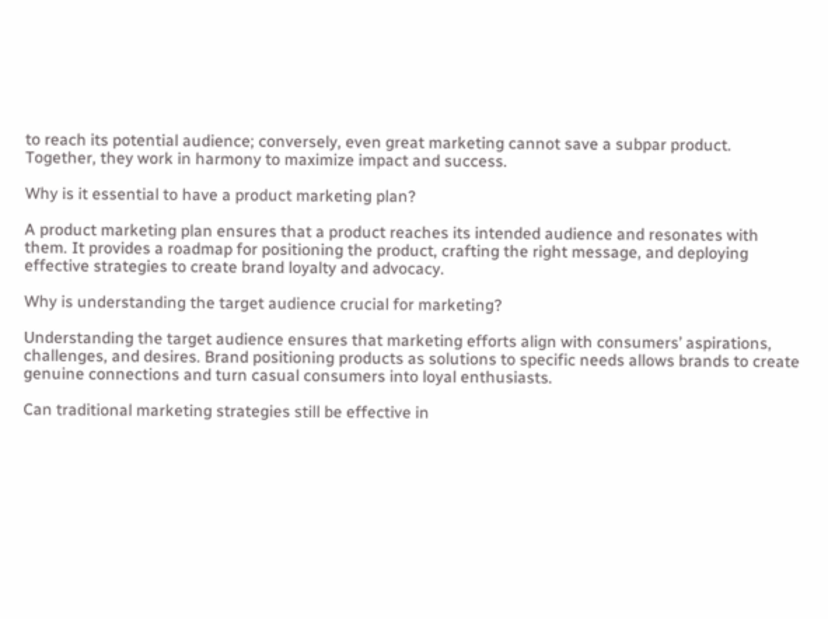to reach its potential audience; conversely, even great marketing cannot save a subpar product. Together, they work in harmony to maximize impact and success.

Why is it essential to have a product marketing plan?

A product marketing plan ensures that a product reaches its intended audience and resonates with them. It provides a roadmap for positioning the product, crafting the right message, and deploying effective strategies to create brand loyalty and advocacy.

Why is understanding the target audience crucial for marketing?

Understanding the target audience ensures that marketing efforts align with consumers’ aspirations, challenges, and desires. Brand positioning products as solutions to specific needs allows brands to create genuine connections and turn casual consumers into loyal enthusiasts.

Can traditional marketing strategies still be effective in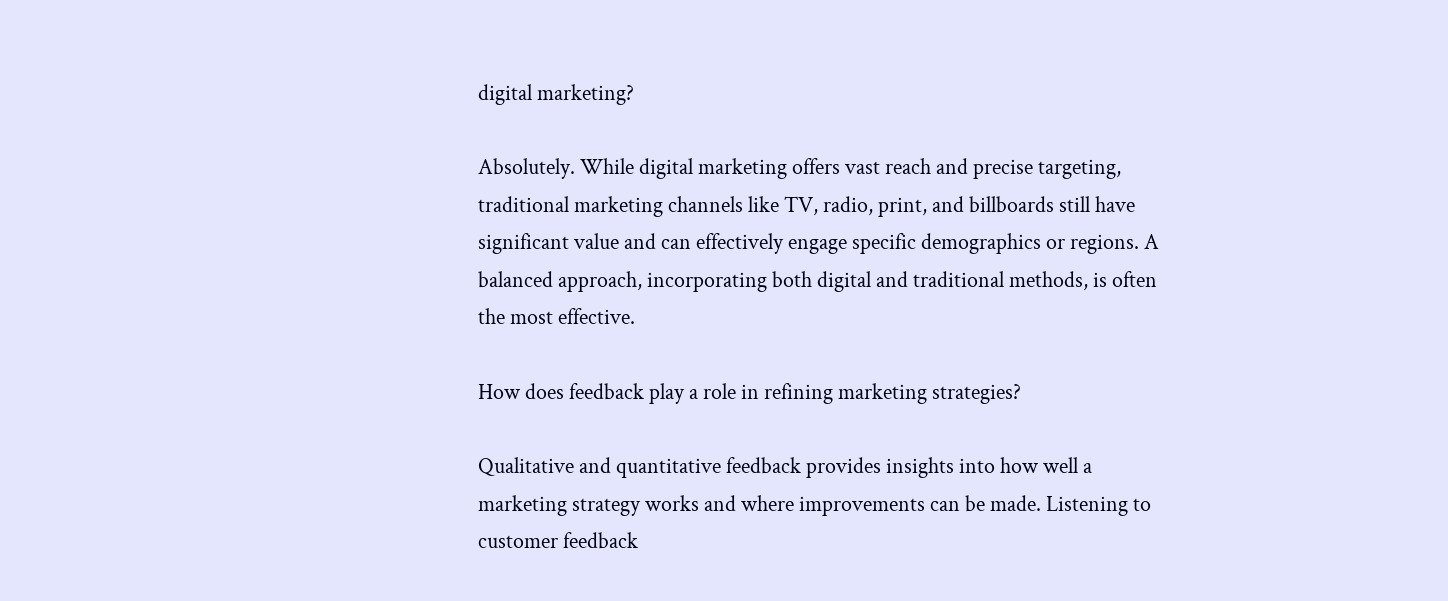digital marketing?

Absolutely. While digital marketing offers vast reach and precise targeting, traditional marketing channels like TV, radio, print, and billboards still have significant value and can effectively engage specific demographics or regions. A balanced approach, incorporating both digital and traditional methods, is often the most effective.

How does feedback play a role in refining marketing strategies?

Qualitative and quantitative feedback provides insights into how well a marketing strategy works and where improvements can be made. Listening to customer feedback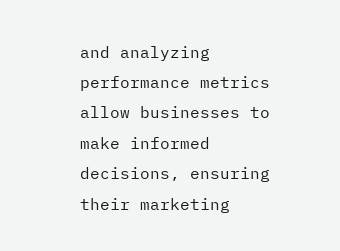and analyzing performance metrics allow businesses to make informed decisions, ensuring their marketing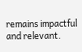remains impactful and relevant.